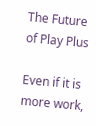The Future of Play Plus

Even if it is more work,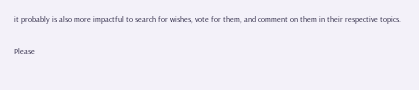it probably is also more impactful to search for wishes, vote for them, and comment on them in their respective topics.

Please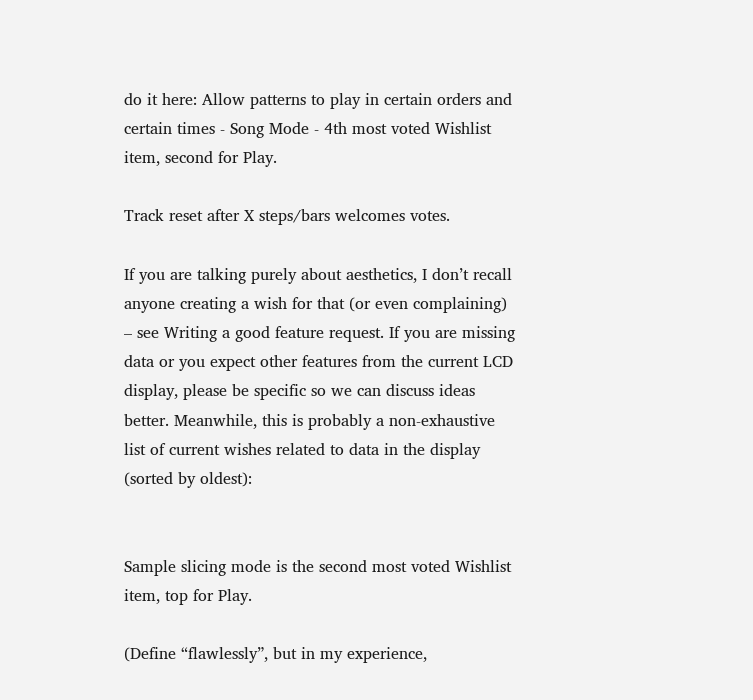do it here: Allow patterns to play in certain orders and certain times - Song Mode - 4th most voted Wishlist item, second for Play.

Track reset after X steps/bars welcomes votes.

If you are talking purely about aesthetics, I don’t recall anyone creating a wish for that (or even complaining) – see Writing a good feature request. If you are missing data or you expect other features from the current LCD display, please be specific so we can discuss ideas better. Meanwhile, this is probably a non-exhaustive list of current wishes related to data in the display (sorted by oldest):


Sample slicing mode is the second most voted Wishlist item, top for Play.

(Define “flawlessly”, but in my experience,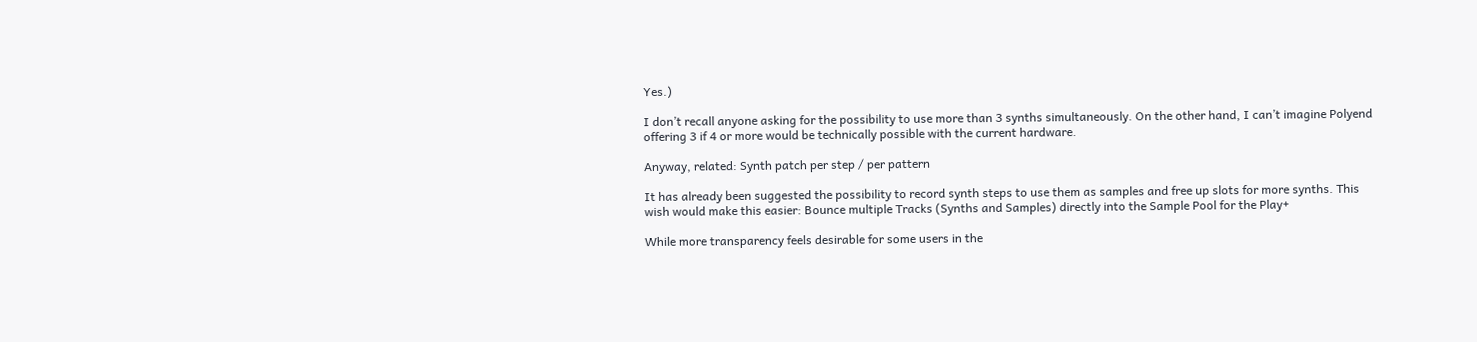Yes.)

I don’t recall anyone asking for the possibility to use more than 3 synths simultaneously. On the other hand, I can’t imagine Polyend offering 3 if 4 or more would be technically possible with the current hardware.

Anyway, related: Synth patch per step / per pattern

It has already been suggested the possibility to record synth steps to use them as samples and free up slots for more synths. This wish would make this easier: Bounce multiple Tracks (Synths and Samples) directly into the Sample Pool for the Play+

While more transparency feels desirable for some users in the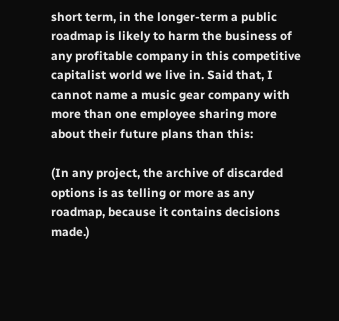short term, in the longer-term a public roadmap is likely to harm the business of any profitable company in this competitive capitalist world we live in. Said that, I cannot name a music gear company with more than one employee sharing more about their future plans than this:

(In any project, the archive of discarded options is as telling or more as any roadmap, because it contains decisions made.)